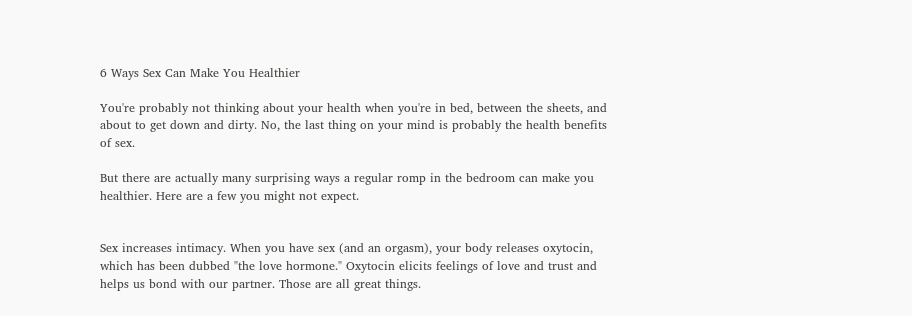6 Ways Sex Can Make You Healthier

You're probably not thinking about your health when you're in bed, between the sheets, and about to get down and dirty. No, the last thing on your mind is probably the health benefits of sex.

But there are actually many surprising ways a regular romp in the bedroom can make you healthier. Here are a few you might not expect.


Sex increases intimacy. When you have sex (and an orgasm), your body releases oxytocin, which has been dubbed "the love hormone." Oxytocin elicits feelings of love and trust and helps us bond with our partner. Those are all great things.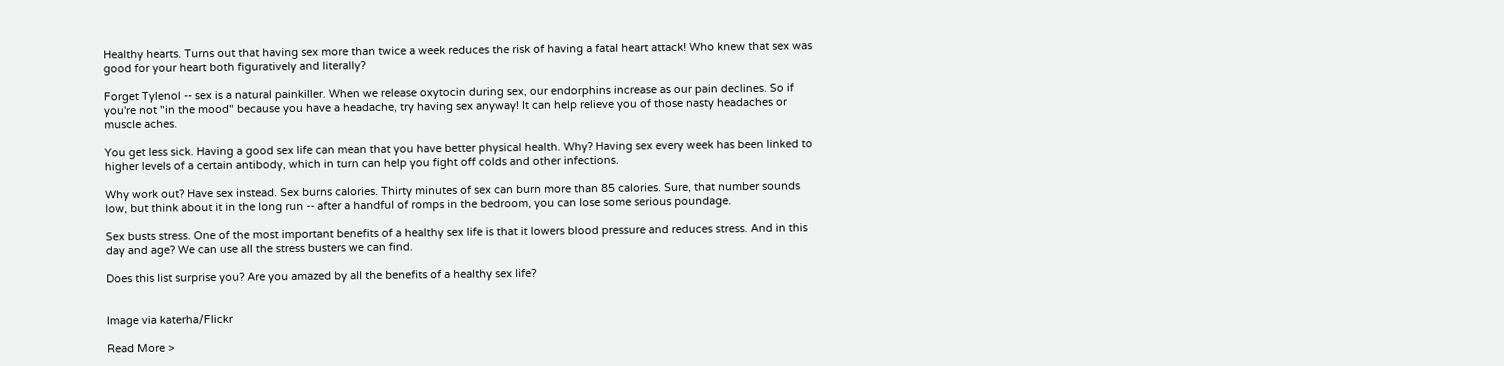Healthy hearts. Turns out that having sex more than twice a week reduces the risk of having a fatal heart attack! Who knew that sex was good for your heart both figuratively and literally?

Forget Tylenol -- sex is a natural painkiller. When we release oxytocin during sex, our endorphins increase as our pain declines. So if you're not "in the mood" because you have a headache, try having sex anyway! It can help relieve you of those nasty headaches or muscle aches.

You get less sick. Having a good sex life can mean that you have better physical health. Why? Having sex every week has been linked to higher levels of a certain antibody, which in turn can help you fight off colds and other infections.

Why work out? Have sex instead. Sex burns calories. Thirty minutes of sex can burn more than 85 calories. Sure, that number sounds low, but think about it in the long run -- after a handful of romps in the bedroom, you can lose some serious poundage.

Sex busts stress. One of the most important benefits of a healthy sex life is that it lowers blood pressure and reduces stress. And in this day and age? We can use all the stress busters we can find.

Does this list surprise you? Are you amazed by all the benefits of a healthy sex life?


Image via katerha/Flickr

Read More >